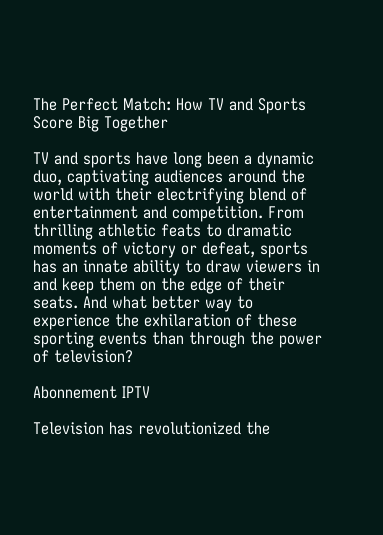The Perfect Match: How TV and Sports Score Big Together

TV and sports have long been a dynamic duo, captivating audiences around the world with their electrifying blend of entertainment and competition. From thrilling athletic feats to dramatic moments of victory or defeat, sports has an innate ability to draw viewers in and keep them on the edge of their seats. And what better way to experience the exhilaration of these sporting events than through the power of television?

Abonnement IPTV

Television has revolutionized the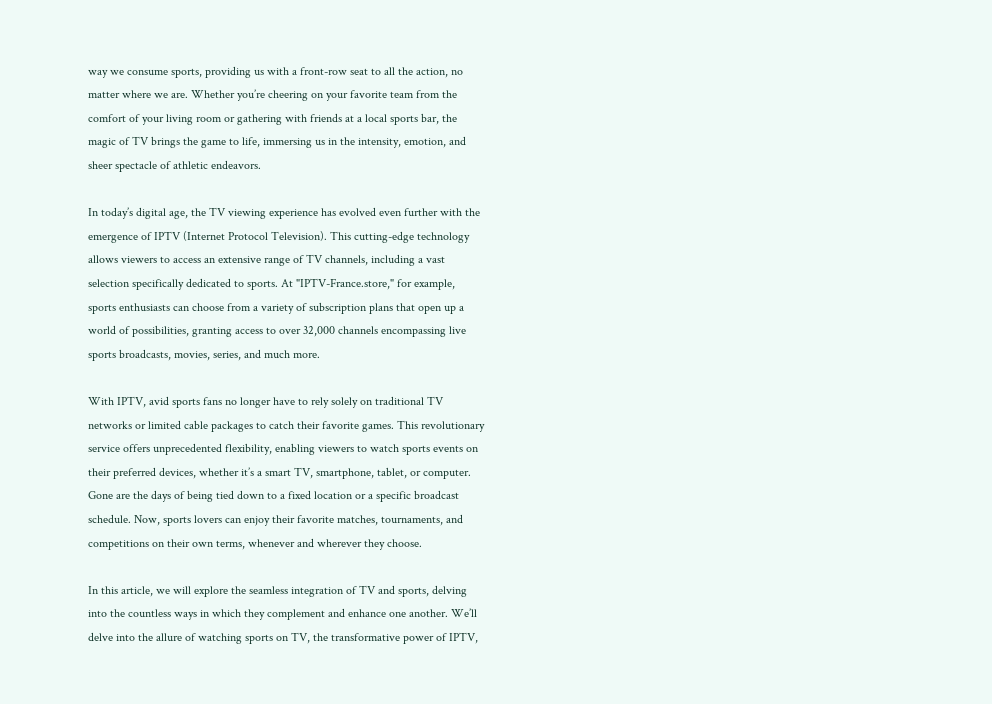way we consume sports, providing us with a front-row seat to all the action, no matter where we are. Whether you’re cheering on your favorite team from the comfort of your living room or gathering with friends at a local sports bar, the magic of TV brings the game to life, immersing us in the intensity, emotion, and sheer spectacle of athletic endeavors.

In today’s digital age, the TV viewing experience has evolved even further with the emergence of IPTV (Internet Protocol Television). This cutting-edge technology allows viewers to access an extensive range of TV channels, including a vast selection specifically dedicated to sports. At "IPTV-France.store," for example, sports enthusiasts can choose from a variety of subscription plans that open up a world of possibilities, granting access to over 32,000 channels encompassing live sports broadcasts, movies, series, and much more.

With IPTV, avid sports fans no longer have to rely solely on traditional TV networks or limited cable packages to catch their favorite games. This revolutionary service offers unprecedented flexibility, enabling viewers to watch sports events on their preferred devices, whether it’s a smart TV, smartphone, tablet, or computer. Gone are the days of being tied down to a fixed location or a specific broadcast schedule. Now, sports lovers can enjoy their favorite matches, tournaments, and competitions on their own terms, whenever and wherever they choose.

In this article, we will explore the seamless integration of TV and sports, delving into the countless ways in which they complement and enhance one another. We’ll delve into the allure of watching sports on TV, the transformative power of IPTV,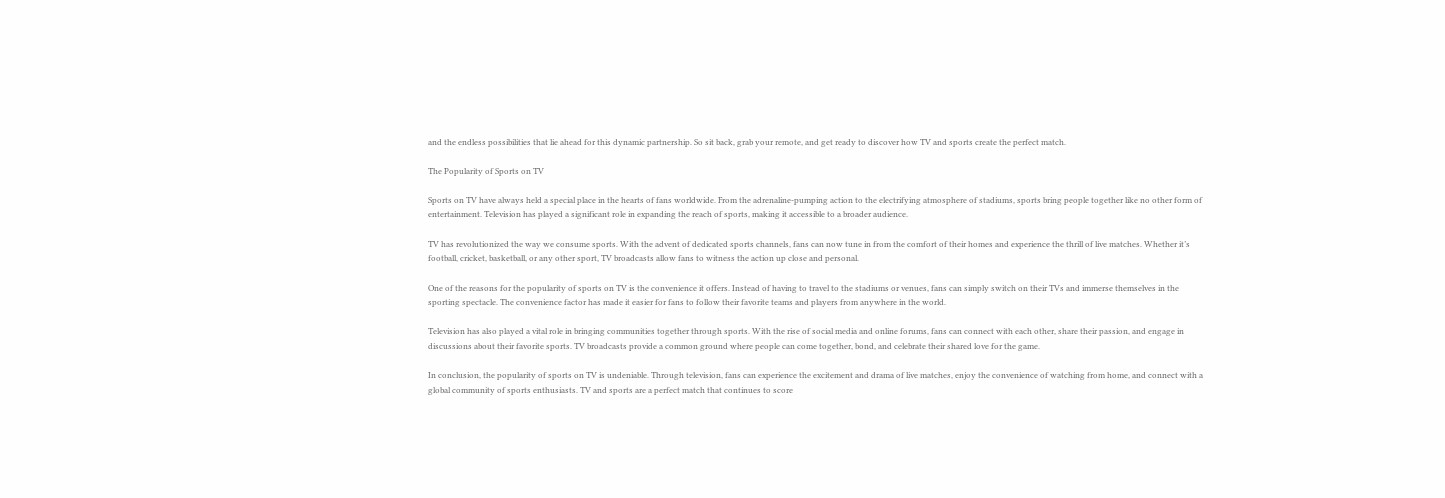and the endless possibilities that lie ahead for this dynamic partnership. So sit back, grab your remote, and get ready to discover how TV and sports create the perfect match.

The Popularity of Sports on TV

Sports on TV have always held a special place in the hearts of fans worldwide. From the adrenaline-pumping action to the electrifying atmosphere of stadiums, sports bring people together like no other form of entertainment. Television has played a significant role in expanding the reach of sports, making it accessible to a broader audience.

TV has revolutionized the way we consume sports. With the advent of dedicated sports channels, fans can now tune in from the comfort of their homes and experience the thrill of live matches. Whether it’s football, cricket, basketball, or any other sport, TV broadcasts allow fans to witness the action up close and personal.

One of the reasons for the popularity of sports on TV is the convenience it offers. Instead of having to travel to the stadiums or venues, fans can simply switch on their TVs and immerse themselves in the sporting spectacle. The convenience factor has made it easier for fans to follow their favorite teams and players from anywhere in the world.

Television has also played a vital role in bringing communities together through sports. With the rise of social media and online forums, fans can connect with each other, share their passion, and engage in discussions about their favorite sports. TV broadcasts provide a common ground where people can come together, bond, and celebrate their shared love for the game.

In conclusion, the popularity of sports on TV is undeniable. Through television, fans can experience the excitement and drama of live matches, enjoy the convenience of watching from home, and connect with a global community of sports enthusiasts. TV and sports are a perfect match that continues to score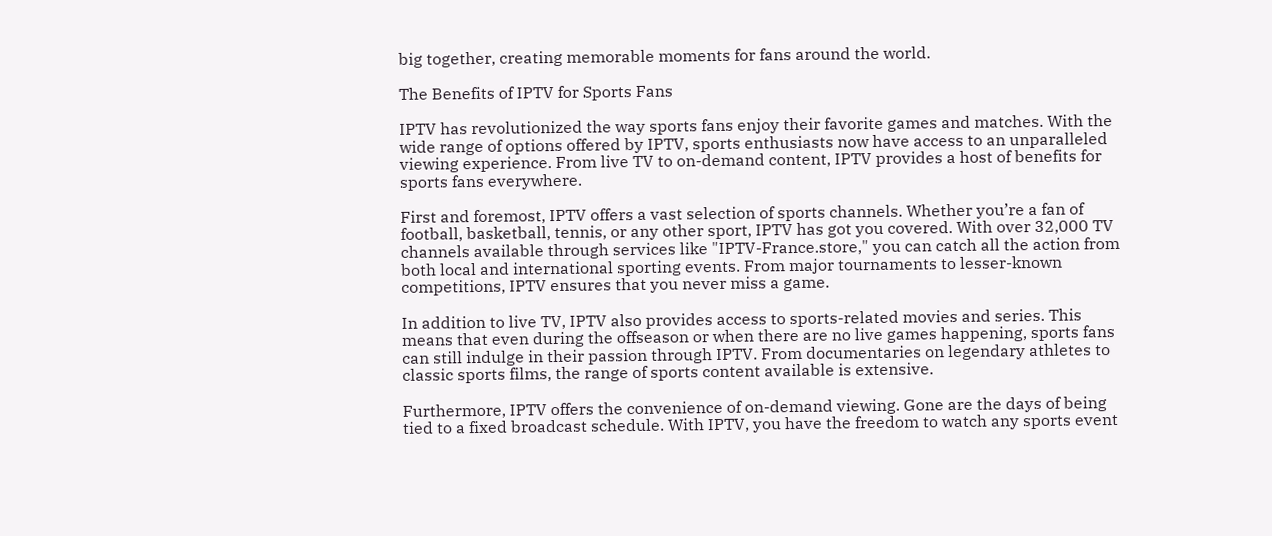big together, creating memorable moments for fans around the world.

The Benefits of IPTV for Sports Fans

IPTV has revolutionized the way sports fans enjoy their favorite games and matches. With the wide range of options offered by IPTV, sports enthusiasts now have access to an unparalleled viewing experience. From live TV to on-demand content, IPTV provides a host of benefits for sports fans everywhere.

First and foremost, IPTV offers a vast selection of sports channels. Whether you’re a fan of football, basketball, tennis, or any other sport, IPTV has got you covered. With over 32,000 TV channels available through services like "IPTV-France.store," you can catch all the action from both local and international sporting events. From major tournaments to lesser-known competitions, IPTV ensures that you never miss a game.

In addition to live TV, IPTV also provides access to sports-related movies and series. This means that even during the offseason or when there are no live games happening, sports fans can still indulge in their passion through IPTV. From documentaries on legendary athletes to classic sports films, the range of sports content available is extensive.

Furthermore, IPTV offers the convenience of on-demand viewing. Gone are the days of being tied to a fixed broadcast schedule. With IPTV, you have the freedom to watch any sports event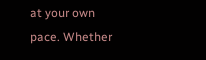at your own pace. Whether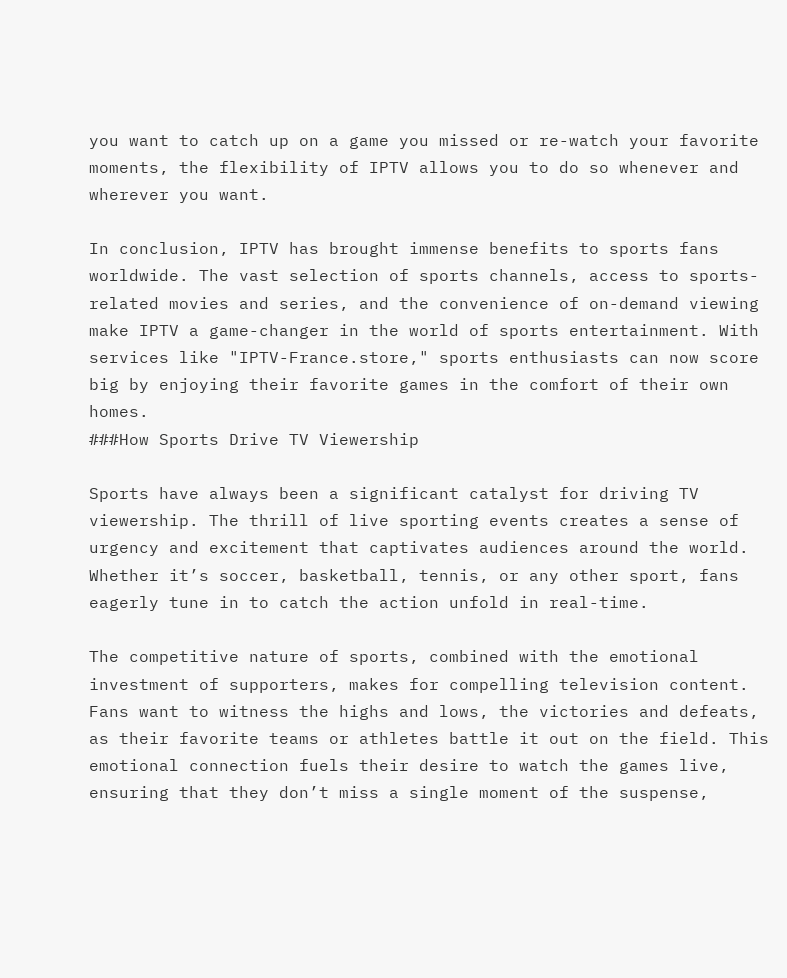you want to catch up on a game you missed or re-watch your favorite moments, the flexibility of IPTV allows you to do so whenever and wherever you want.

In conclusion, IPTV has brought immense benefits to sports fans worldwide. The vast selection of sports channels, access to sports-related movies and series, and the convenience of on-demand viewing make IPTV a game-changer in the world of sports entertainment. With services like "IPTV-France.store," sports enthusiasts can now score big by enjoying their favorite games in the comfort of their own homes.
###How Sports Drive TV Viewership

Sports have always been a significant catalyst for driving TV viewership. The thrill of live sporting events creates a sense of urgency and excitement that captivates audiences around the world. Whether it’s soccer, basketball, tennis, or any other sport, fans eagerly tune in to catch the action unfold in real-time.

The competitive nature of sports, combined with the emotional investment of supporters, makes for compelling television content. Fans want to witness the highs and lows, the victories and defeats, as their favorite teams or athletes battle it out on the field. This emotional connection fuels their desire to watch the games live, ensuring that they don’t miss a single moment of the suspense,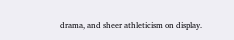drama, and sheer athleticism on display.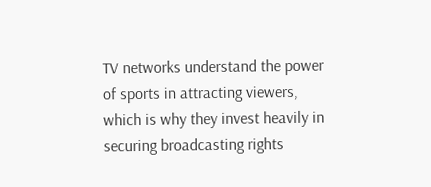TV networks understand the power of sports in attracting viewers, which is why they invest heavily in securing broadcasting rights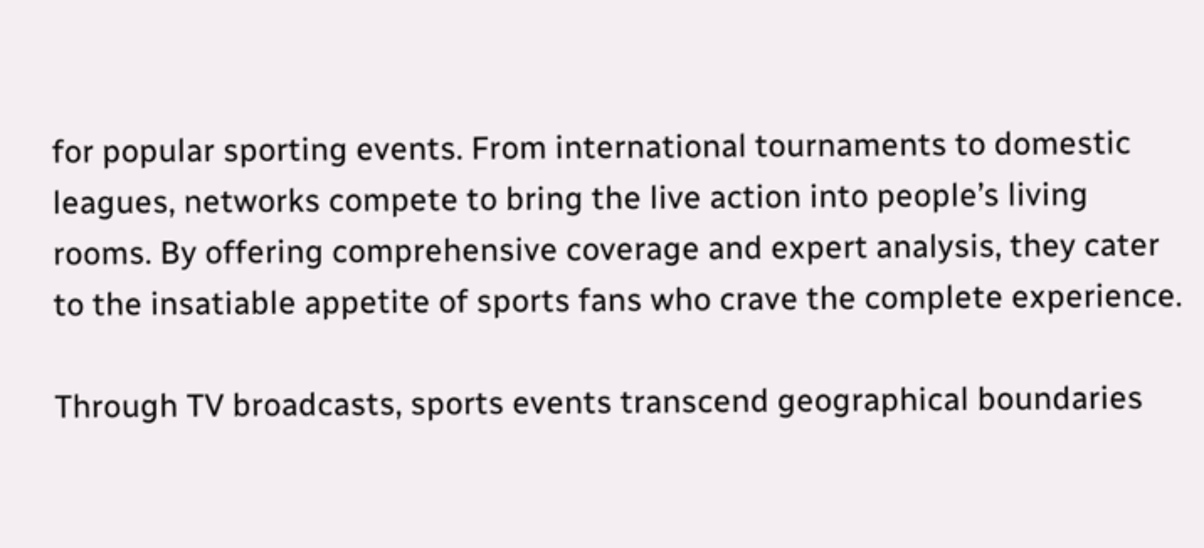for popular sporting events. From international tournaments to domestic leagues, networks compete to bring the live action into people’s living rooms. By offering comprehensive coverage and expert analysis, they cater to the insatiable appetite of sports fans who crave the complete experience.

Through TV broadcasts, sports events transcend geographical boundaries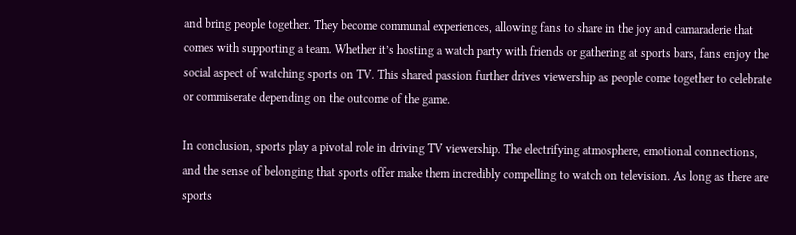and bring people together. They become communal experiences, allowing fans to share in the joy and camaraderie that comes with supporting a team. Whether it’s hosting a watch party with friends or gathering at sports bars, fans enjoy the social aspect of watching sports on TV. This shared passion further drives viewership as people come together to celebrate or commiserate depending on the outcome of the game.

In conclusion, sports play a pivotal role in driving TV viewership. The electrifying atmosphere, emotional connections, and the sense of belonging that sports offer make them incredibly compelling to watch on television. As long as there are sports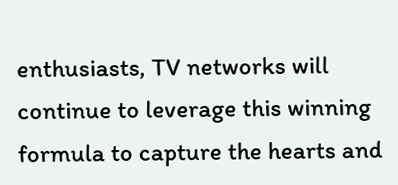enthusiasts, TV networks will continue to leverage this winning formula to capture the hearts and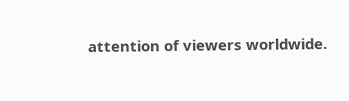attention of viewers worldwide.